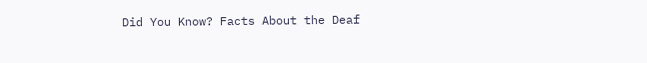Did You Know? Facts About the Deaf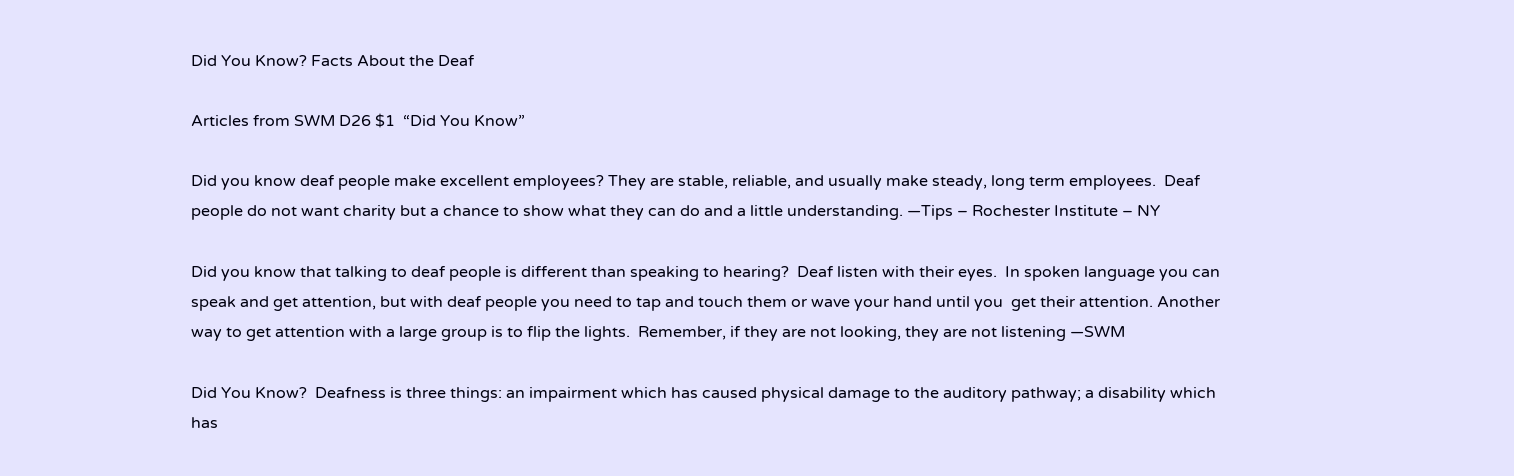Did You Know? Facts About the Deaf

Articles from SWM D26 $1  “Did You Know”

Did you know deaf people make excellent employees? They are stable, reliable, and usually make steady, long term employees.  Deaf people do not want charity but a chance to show what they can do and a little understanding. —Tips – Rochester Institute – NY

Did you know that talking to deaf people is different than speaking to hearing?  Deaf listen with their eyes.  In spoken language you can speak and get attention, but with deaf people you need to tap and touch them or wave your hand until you  get their attention. Another way to get attention with a large group is to flip the lights.  Remember, if they are not looking, they are not listening —SWM

Did You Know?  Deafness is three things: an impairment which has caused physical damage to the auditory pathway; a disability which has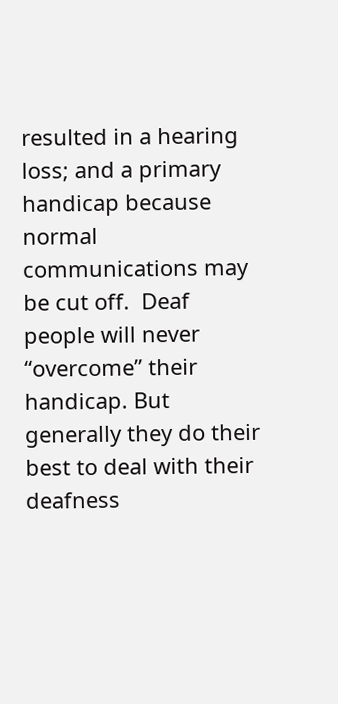resulted in a hearing loss; and a primary handicap because normal communications may be cut off.  Deaf people will never “overcome” their handicap. But generally they do their best to deal with their deafness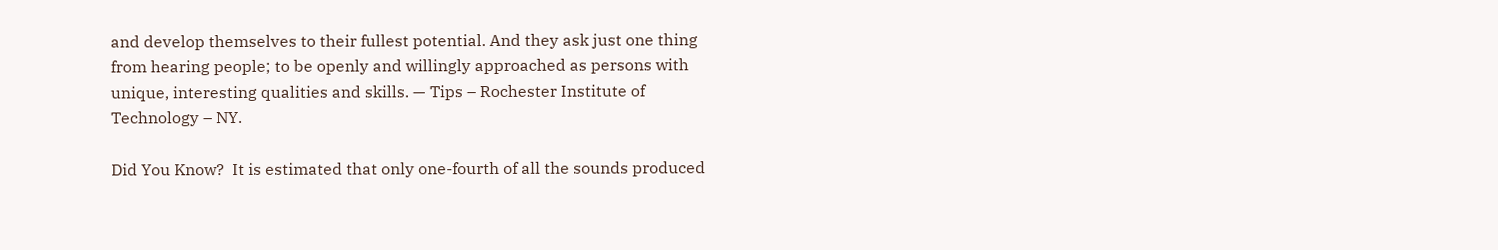and develop themselves to their fullest potential. And they ask just one thing from hearing people; to be openly and willingly approached as persons with unique, interesting qualities and skills. — Tips – Rochester Institute of Technology – NY.

Did You Know?  It is estimated that only one-fourth of all the sounds produced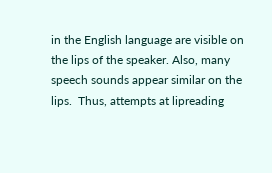in the English language are visible on the lips of the speaker. Also, many speech sounds appear similar on the lips.  Thus, attempts at lipreading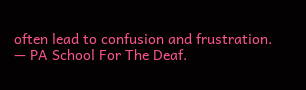often lead to confusion and frustration. — PA School For The Deaf.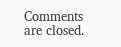Comments are closed.